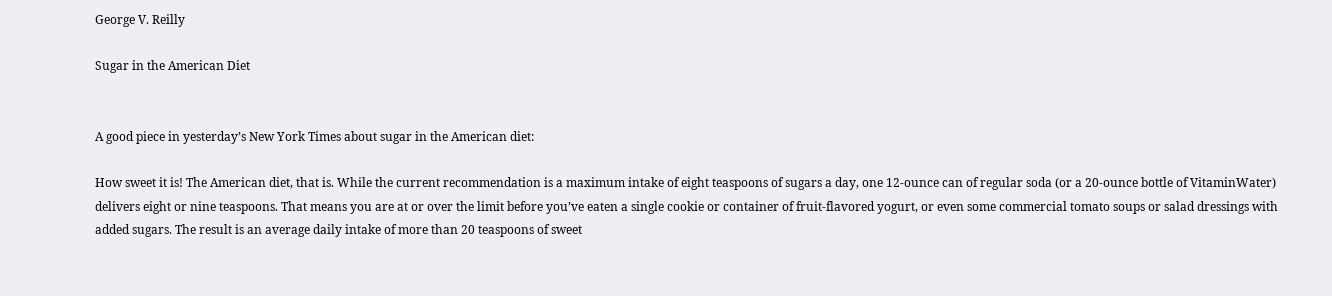George V. Reilly

Sugar in the American Diet


A good piece in yesterday’s New York Times about sugar in the American diet:

How sweet it is! The American diet, that is. While the current recommendation is a maximum intake of eight teaspoons of sugars a day, one 12-ounce can of regular soda (or a 20-ounce bottle of VitaminWater) delivers eight or nine teaspoons. That means you are at or over the limit before you’ve eaten a single cookie or container of fruit-flavored yogurt, or even some commercial tomato soups or salad dressings with added sugars. The result is an average daily intake of more than 20 teaspoons of sweet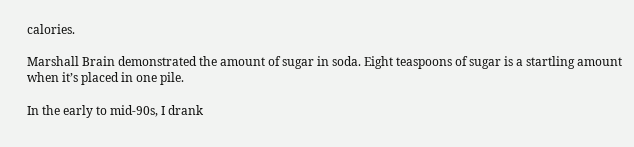calories.

Marshall Brain demonstrated the amount of sugar in soda. Eight teaspoons of sugar is a startling amount when it’s placed in one pile.

In the early to mid-90s, I drank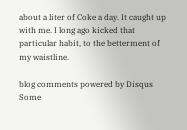about a liter of Coke a day. It caught up with me. I long ago kicked that particular habit, to the betterment of my waistline.

blog comments powered by Disqus
Some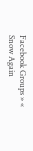Facebook Groups » « Snow Again